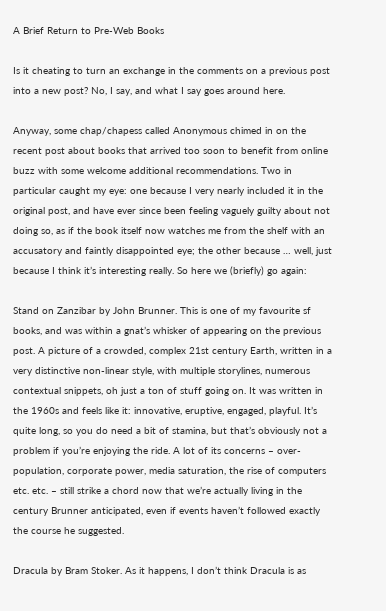A Brief Return to Pre-Web Books

Is it cheating to turn an exchange in the comments on a previous post into a new post? No, I say, and what I say goes around here.

Anyway, some chap/chapess called Anonymous chimed in on the recent post about books that arrived too soon to benefit from online buzz with some welcome additional recommendations. Two in particular caught my eye: one because I very nearly included it in the original post, and have ever since been feeling vaguely guilty about not doing so, as if the book itself now watches me from the shelf with an accusatory and faintly disappointed eye; the other because … well, just because I think it’s interesting really. So here we (briefly) go again:

Stand on Zanzibar by John Brunner. This is one of my favourite sf books, and was within a gnat’s whisker of appearing on the previous post. A picture of a crowded, complex 21st century Earth, written in a very distinctive non-linear style, with multiple storylines, numerous contextual snippets, oh just a ton of stuff going on. It was written in the 1960s and feels like it: innovative, eruptive, engaged, playful. It’s quite long, so you do need a bit of stamina, but that’s obviously not a problem if you’re enjoying the ride. A lot of its concerns – over-population, corporate power, media saturation, the rise of computers etc. etc. – still strike a chord now that we’re actually living in the century Brunner anticipated, even if events haven’t followed exactly the course he suggested.

Dracula by Bram Stoker. As it happens, I don’t think Dracula is as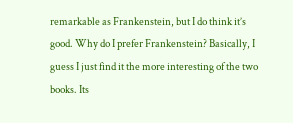remarkable as Frankenstein, but I do think it’s good. Why do I prefer Frankenstein? Basically, I guess I just find it the more interesting of the two books. Its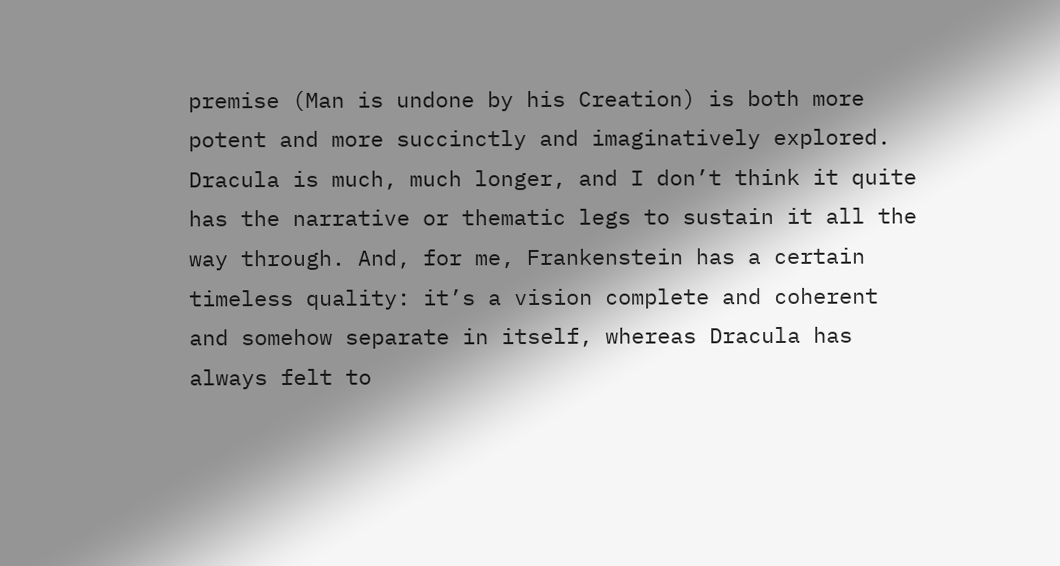premise (Man is undone by his Creation) is both more potent and more succinctly and imaginatively explored. Dracula is much, much longer, and I don’t think it quite has the narrative or thematic legs to sustain it all the way through. And, for me, Frankenstein has a certain timeless quality: it’s a vision complete and coherent and somehow separate in itself, whereas Dracula has always felt to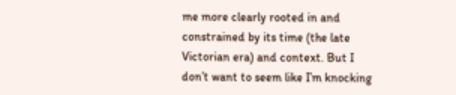me more clearly rooted in and constrained by its time (the late Victorian era) and context. But I don’t want to seem like I’m knocking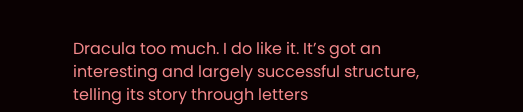Dracula too much. I do like it. It’s got an interesting and largely successful structure, telling its story through letters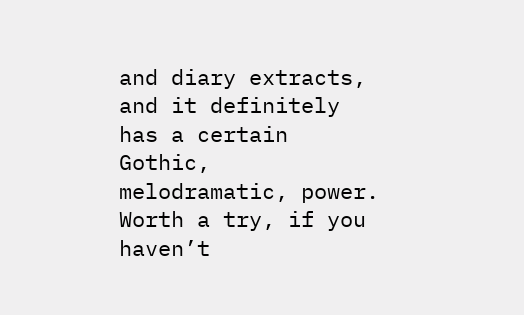and diary extracts, and it definitely has a certain Gothic, melodramatic, power. Worth a try, if you haven’t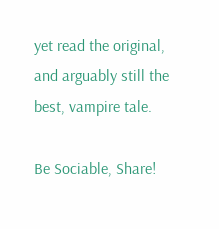yet read the original, and arguably still the best, vampire tale.

Be Sociable, Share!